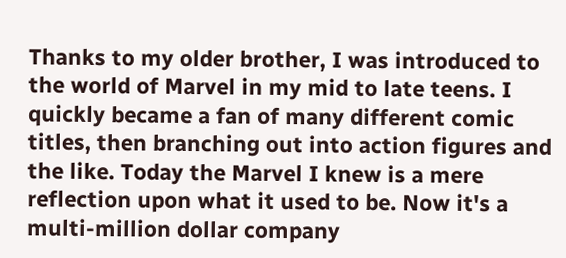Thanks to my older brother, I was introduced to the world of Marvel in my mid to late teens. I quickly became a fan of many different comic titles, then branching out into action figures and the like. Today the Marvel I knew is a mere reflection upon what it used to be. Now it's a multi-million dollar company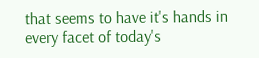that seems to have it's hands in every facet of today's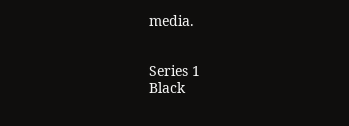media.


Series 1
Black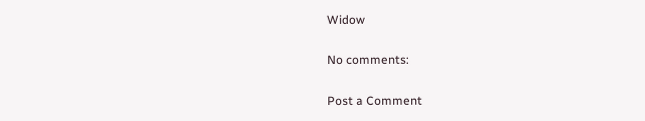Widow

No comments:

Post a Comment